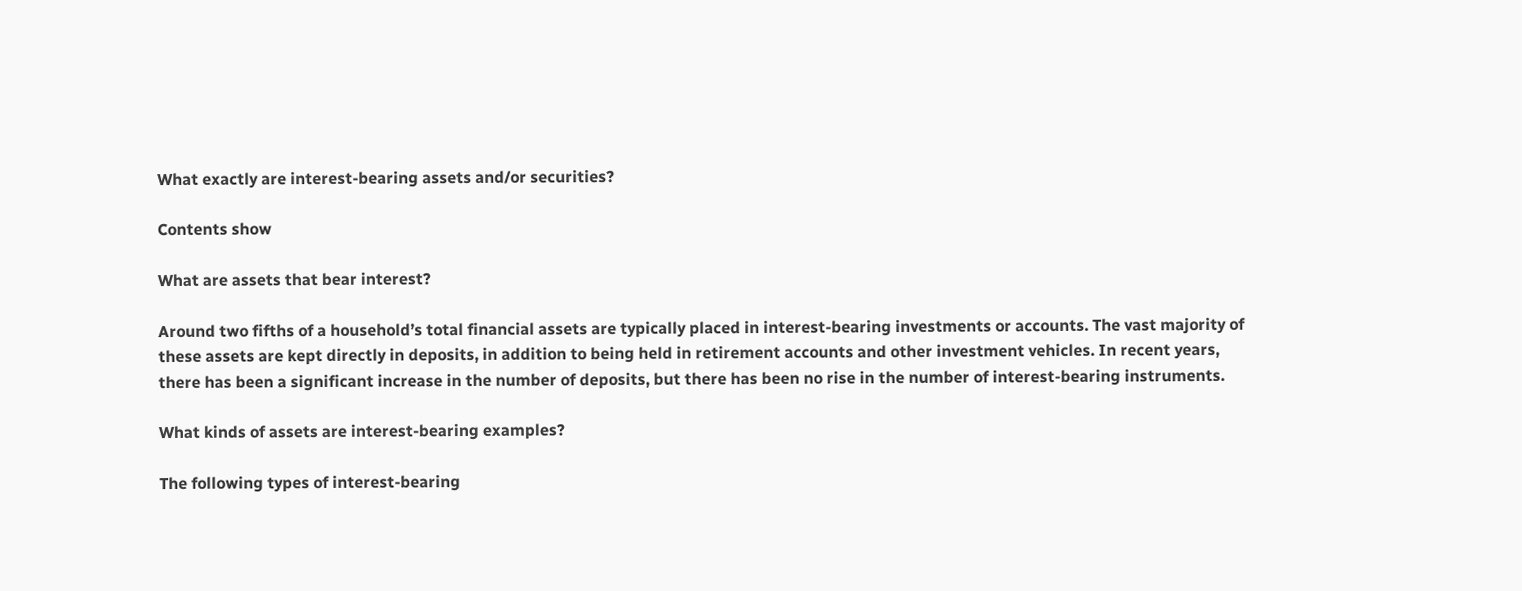What exactly are interest-bearing assets and/or securities?

Contents show

What are assets that bear interest?

Around two fifths of a household’s total financial assets are typically placed in interest-bearing investments or accounts. The vast majority of these assets are kept directly in deposits, in addition to being held in retirement accounts and other investment vehicles. In recent years, there has been a significant increase in the number of deposits, but there has been no rise in the number of interest-bearing instruments.

What kinds of assets are interest-bearing examples?

The following types of interest-bearing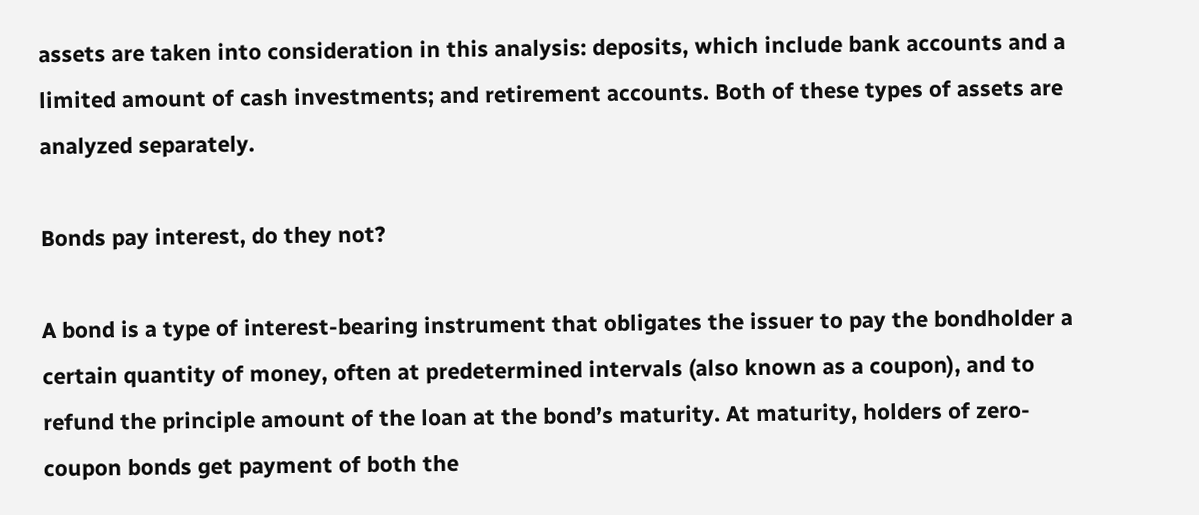assets are taken into consideration in this analysis: deposits, which include bank accounts and a limited amount of cash investments; and retirement accounts. Both of these types of assets are analyzed separately.

Bonds pay interest, do they not?

A bond is a type of interest-bearing instrument that obligates the issuer to pay the bondholder a certain quantity of money, often at predetermined intervals (also known as a coupon), and to refund the principle amount of the loan at the bond’s maturity. At maturity, holders of zero-coupon bonds get payment of both the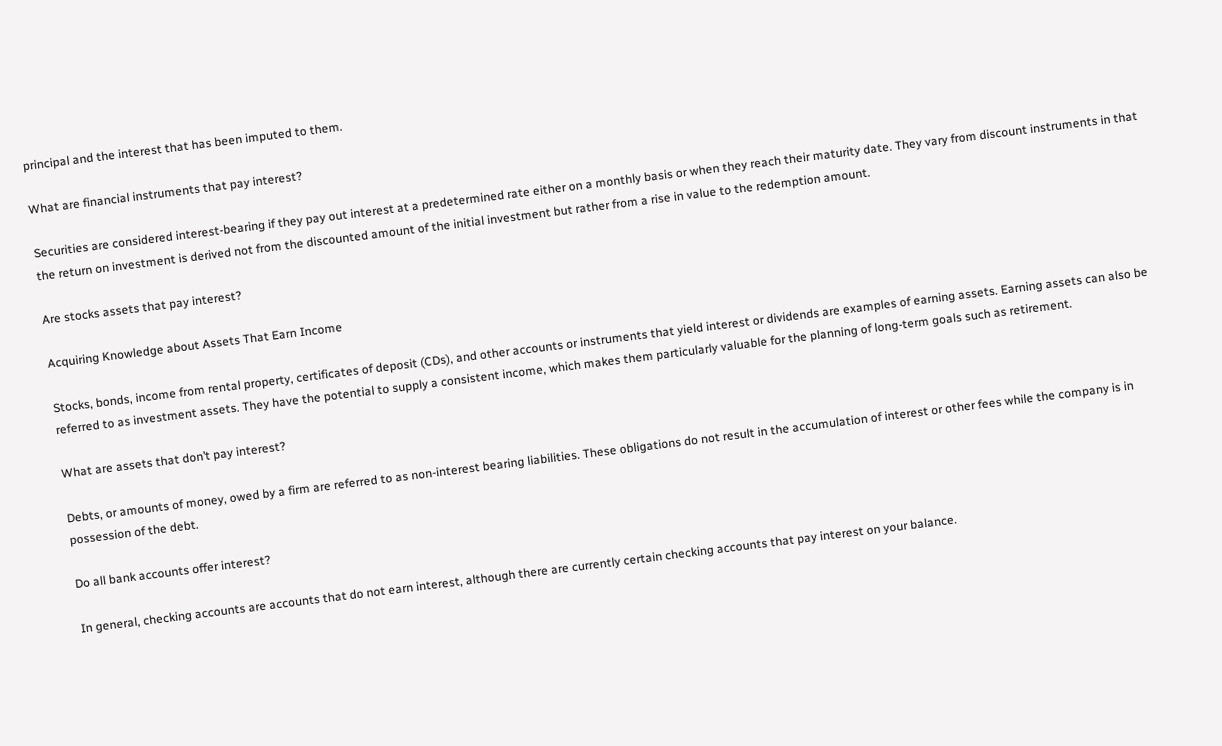principal and the interest that has been imputed to them.

What are financial instruments that pay interest?

Securities are considered interest-bearing if they pay out interest at a predetermined rate either on a monthly basis or when they reach their maturity date. They vary from discount instruments in that the return on investment is derived not from the discounted amount of the initial investment but rather from a rise in value to the redemption amount.

Are stocks assets that pay interest?

Acquiring Knowledge about Assets That Earn Income

Stocks, bonds, income from rental property, certificates of deposit (CDs), and other accounts or instruments that yield interest or dividends are examples of earning assets. Earning assets can also be referred to as investment assets. They have the potential to supply a consistent income, which makes them particularly valuable for the planning of long-term goals such as retirement.

What are assets that don’t pay interest?

Debts, or amounts of money, owed by a firm are referred to as non-interest bearing liabilities. These obligations do not result in the accumulation of interest or other fees while the company is in possession of the debt.

Do all bank accounts offer interest?

In general, checking accounts are accounts that do not earn interest, although there are currently certain checking accounts that pay interest on your balance.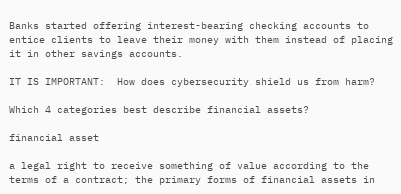Banks started offering interest-bearing checking accounts to entice clients to leave their money with them instead of placing it in other savings accounts.

IT IS IMPORTANT:  How does cybersecurity shield us from harm?

Which 4 categories best describe financial assets?

financial asset

a legal right to receive something of value according to the terms of a contract; the primary forms of financial assets in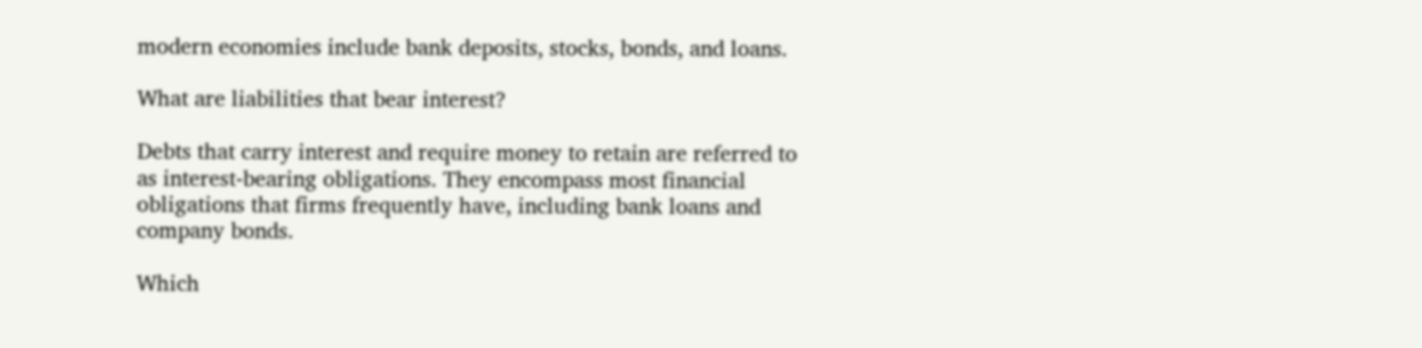modern economies include bank deposits, stocks, bonds, and loans.

What are liabilities that bear interest?

Debts that carry interest and require money to retain are referred to as interest-bearing obligations. They encompass most financial obligations that firms frequently have, including bank loans and company bonds.

Which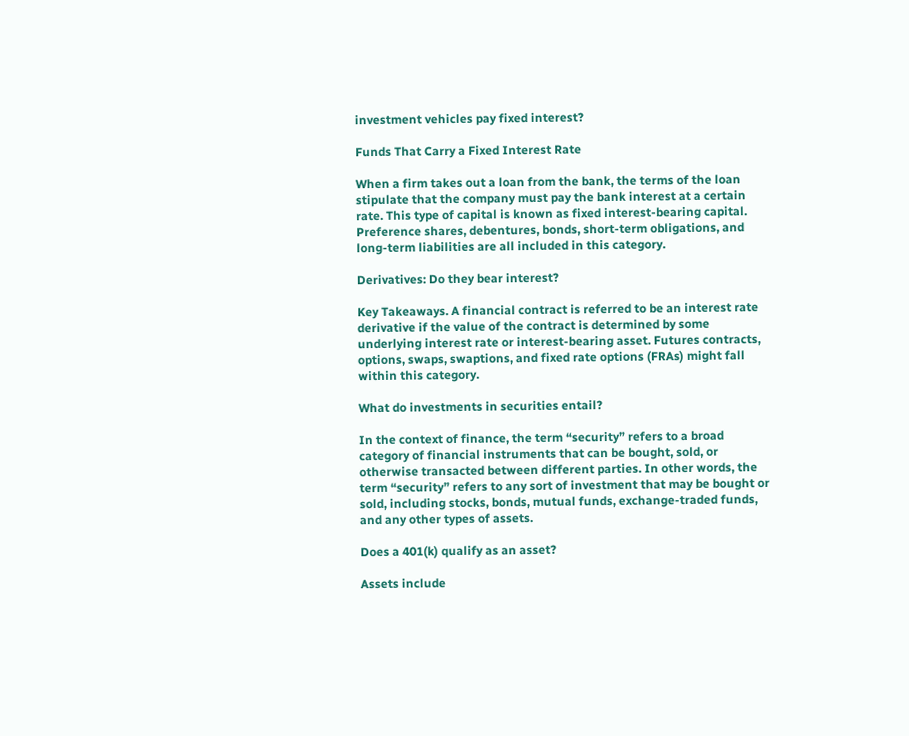investment vehicles pay fixed interest?

Funds That Carry a Fixed Interest Rate

When a firm takes out a loan from the bank, the terms of the loan stipulate that the company must pay the bank interest at a certain rate. This type of capital is known as fixed interest-bearing capital. Preference shares, debentures, bonds, short-term obligations, and long-term liabilities are all included in this category.

Derivatives: Do they bear interest?

Key Takeaways. A financial contract is referred to be an interest rate derivative if the value of the contract is determined by some underlying interest rate or interest-bearing asset. Futures contracts, options, swaps, swaptions, and fixed rate options (FRAs) might fall within this category.

What do investments in securities entail?

In the context of finance, the term “security” refers to a broad category of financial instruments that can be bought, sold, or otherwise transacted between different parties. In other words, the term “security” refers to any sort of investment that may be bought or sold, including stocks, bonds, mutual funds, exchange-traded funds, and any other types of assets.

Does a 401(k) qualify as an asset?

Assets include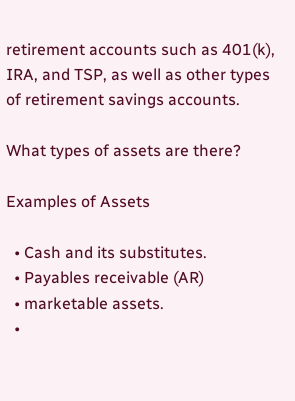retirement accounts such as 401(k), IRA, and TSP, as well as other types of retirement savings accounts.

What types of assets are there?

Examples of Assets

  • Cash and its substitutes.
  • Payables receivable (AR)
  • marketable assets.
  •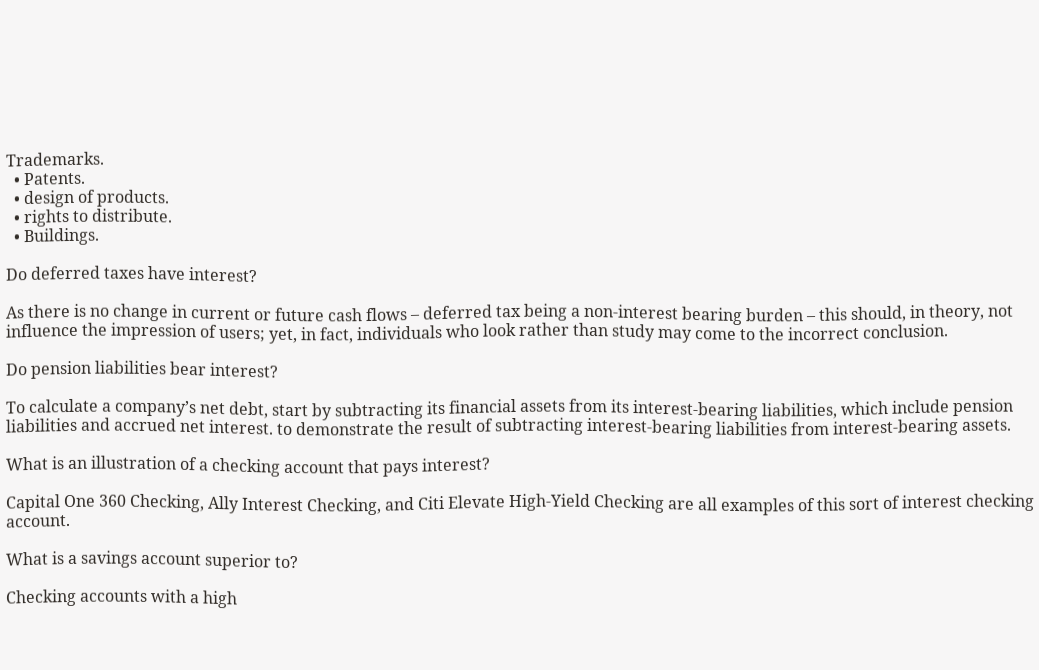Trademarks.
  • Patents.
  • design of products.
  • rights to distribute.
  • Buildings.

Do deferred taxes have interest?

As there is no change in current or future cash flows – deferred tax being a non-interest bearing burden – this should, in theory, not influence the impression of users; yet, in fact, individuals who look rather than study may come to the incorrect conclusion.

Do pension liabilities bear interest?

To calculate a company’s net debt, start by subtracting its financial assets from its interest-bearing liabilities, which include pension liabilities and accrued net interest. to demonstrate the result of subtracting interest-bearing liabilities from interest-bearing assets.

What is an illustration of a checking account that pays interest?

Capital One 360 Checking, Ally Interest Checking, and Citi Elevate High-Yield Checking are all examples of this sort of interest checking account.

What is a savings account superior to?

Checking accounts with a high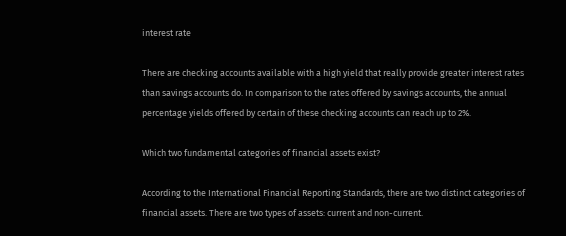interest rate

There are checking accounts available with a high yield that really provide greater interest rates than savings accounts do. In comparison to the rates offered by savings accounts, the annual percentage yields offered by certain of these checking accounts can reach up to 2%.

Which two fundamental categories of financial assets exist?

According to the International Financial Reporting Standards, there are two distinct categories of financial assets. There are two types of assets: current and non-current.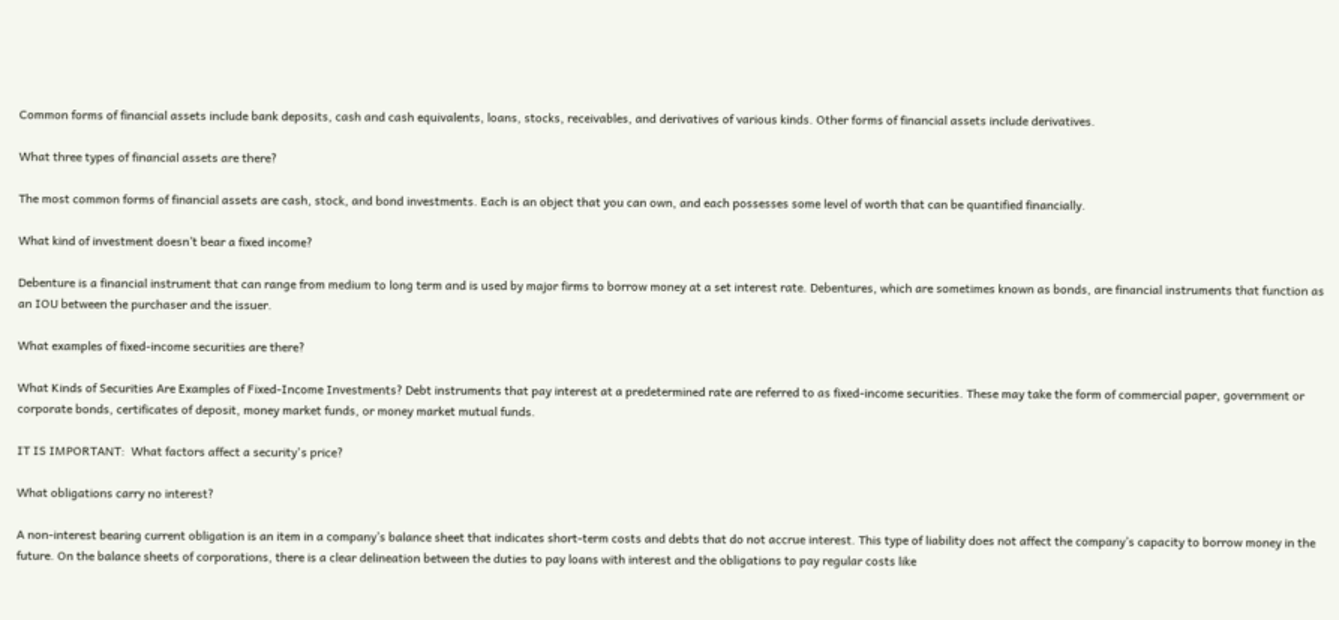Common forms of financial assets include bank deposits, cash and cash equivalents, loans, stocks, receivables, and derivatives of various kinds. Other forms of financial assets include derivatives.

What three types of financial assets are there?

The most common forms of financial assets are cash, stock, and bond investments. Each is an object that you can own, and each possesses some level of worth that can be quantified financially.

What kind of investment doesn’t bear a fixed income?

Debenture is a financial instrument that can range from medium to long term and is used by major firms to borrow money at a set interest rate. Debentures, which are sometimes known as bonds, are financial instruments that function as an IOU between the purchaser and the issuer.

What examples of fixed-income securities are there?

What Kinds of Securities Are Examples of Fixed-Income Investments? Debt instruments that pay interest at a predetermined rate are referred to as fixed-income securities. These may take the form of commercial paper, government or corporate bonds, certificates of deposit, money market funds, or money market mutual funds.

IT IS IMPORTANT:  What factors affect a security's price?

What obligations carry no interest?

A non-interest bearing current obligation is an item in a company’s balance sheet that indicates short-term costs and debts that do not accrue interest. This type of liability does not affect the company’s capacity to borrow money in the future. On the balance sheets of corporations, there is a clear delineation between the duties to pay loans with interest and the obligations to pay regular costs like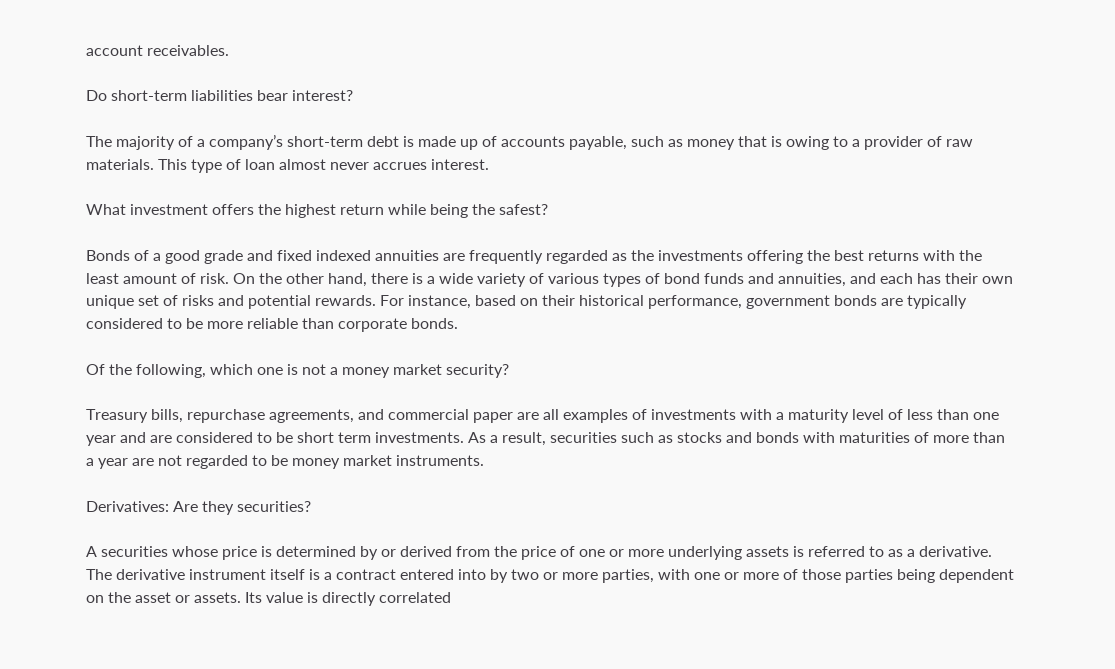account receivables.

Do short-term liabilities bear interest?

The majority of a company’s short-term debt is made up of accounts payable, such as money that is owing to a provider of raw materials. This type of loan almost never accrues interest.

What investment offers the highest return while being the safest?

Bonds of a good grade and fixed indexed annuities are frequently regarded as the investments offering the best returns with the least amount of risk. On the other hand, there is a wide variety of various types of bond funds and annuities, and each has their own unique set of risks and potential rewards. For instance, based on their historical performance, government bonds are typically considered to be more reliable than corporate bonds.

Of the following, which one is not a money market security?

Treasury bills, repurchase agreements, and commercial paper are all examples of investments with a maturity level of less than one year and are considered to be short term investments. As a result, securities such as stocks and bonds with maturities of more than a year are not regarded to be money market instruments.

Derivatives: Are they securities?

A securities whose price is determined by or derived from the price of one or more underlying assets is referred to as a derivative. The derivative instrument itself is a contract entered into by two or more parties, with one or more of those parties being dependent on the asset or assets. Its value is directly correlated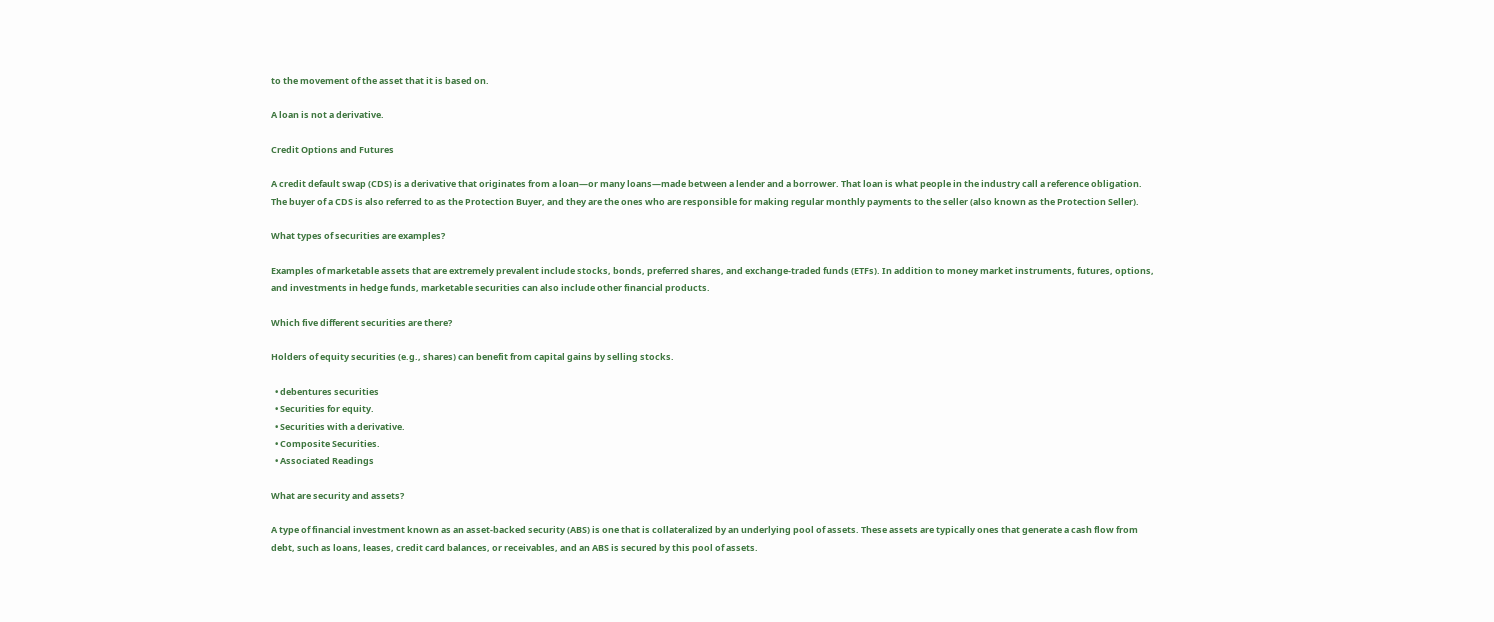to the movement of the asset that it is based on.

A loan is not a derivative.

Credit Options and Futures

A credit default swap (CDS) is a derivative that originates from a loan—or many loans—made between a lender and a borrower. That loan is what people in the industry call a reference obligation. The buyer of a CDS is also referred to as the Protection Buyer, and they are the ones who are responsible for making regular monthly payments to the seller (also known as the Protection Seller).

What types of securities are examples?

Examples of marketable assets that are extremely prevalent include stocks, bonds, preferred shares, and exchange-traded funds (ETFs). In addition to money market instruments, futures, options, and investments in hedge funds, marketable securities can also include other financial products.

Which five different securities are there?

Holders of equity securities (e.g., shares) can benefit from capital gains by selling stocks.

  • debentures securities
  • Securities for equity.
  • Securities with a derivative.
  • Composite Securities.
  • Associated Readings

What are security and assets?

A type of financial investment known as an asset-backed security (ABS) is one that is collateralized by an underlying pool of assets. These assets are typically ones that generate a cash flow from debt, such as loans, leases, credit card balances, or receivables, and an ABS is secured by this pool of assets.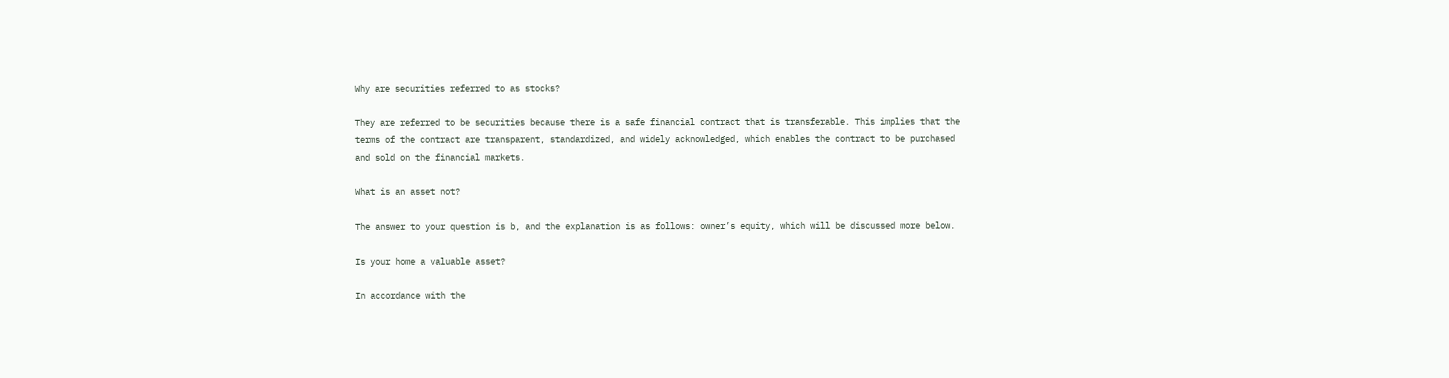Why are securities referred to as stocks?

They are referred to be securities because there is a safe financial contract that is transferable. This implies that the terms of the contract are transparent, standardized, and widely acknowledged, which enables the contract to be purchased and sold on the financial markets.

What is an asset not?

The answer to your question is b, and the explanation is as follows: owner’s equity, which will be discussed more below.

Is your home a valuable asset?

In accordance with the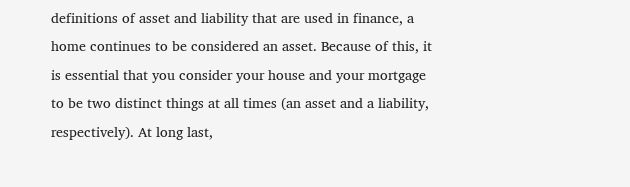definitions of asset and liability that are used in finance, a home continues to be considered an asset. Because of this, it is essential that you consider your house and your mortgage to be two distinct things at all times (an asset and a liability, respectively). At long last,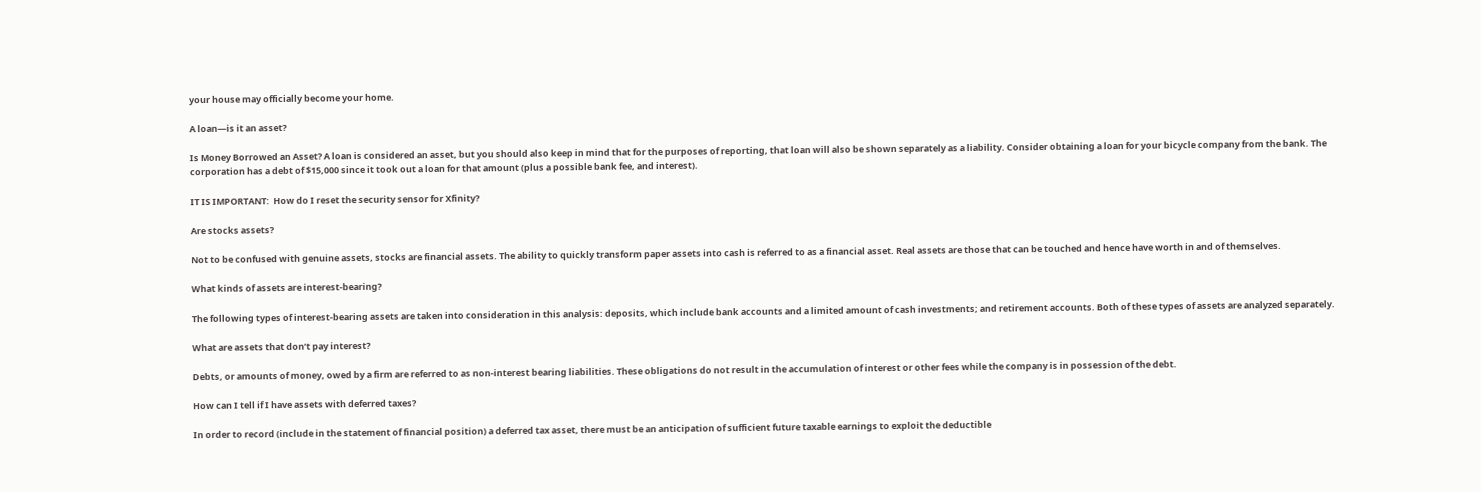your house may officially become your home.

A loan—is it an asset?

Is Money Borrowed an Asset? A loan is considered an asset, but you should also keep in mind that for the purposes of reporting, that loan will also be shown separately as a liability. Consider obtaining a loan for your bicycle company from the bank. The corporation has a debt of $15,000 since it took out a loan for that amount (plus a possible bank fee, and interest).

IT IS IMPORTANT:  How do I reset the security sensor for Xfinity?

Are stocks assets?

Not to be confused with genuine assets, stocks are financial assets. The ability to quickly transform paper assets into cash is referred to as a financial asset. Real assets are those that can be touched and hence have worth in and of themselves.

What kinds of assets are interest-bearing?

The following types of interest-bearing assets are taken into consideration in this analysis: deposits, which include bank accounts and a limited amount of cash investments; and retirement accounts. Both of these types of assets are analyzed separately.

What are assets that don’t pay interest?

Debts, or amounts of money, owed by a firm are referred to as non-interest bearing liabilities. These obligations do not result in the accumulation of interest or other fees while the company is in possession of the debt.

How can I tell if I have assets with deferred taxes?

In order to record (include in the statement of financial position) a deferred tax asset, there must be an anticipation of sufficient future taxable earnings to exploit the deductible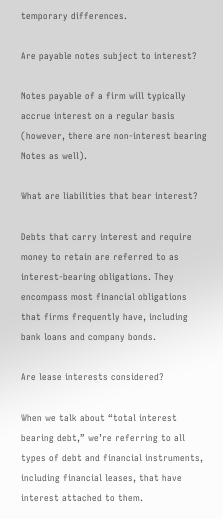temporary differences.

Are payable notes subject to interest?

Notes payable of a firm will typically accrue interest on a regular basis (however, there are non-interest bearing Notes as well).

What are liabilities that bear interest?

Debts that carry interest and require money to retain are referred to as interest-bearing obligations. They encompass most financial obligations that firms frequently have, including bank loans and company bonds.

Are lease interests considered?

When we talk about “total interest bearing debt,” we’re referring to all types of debt and financial instruments, including financial leases, that have interest attached to them.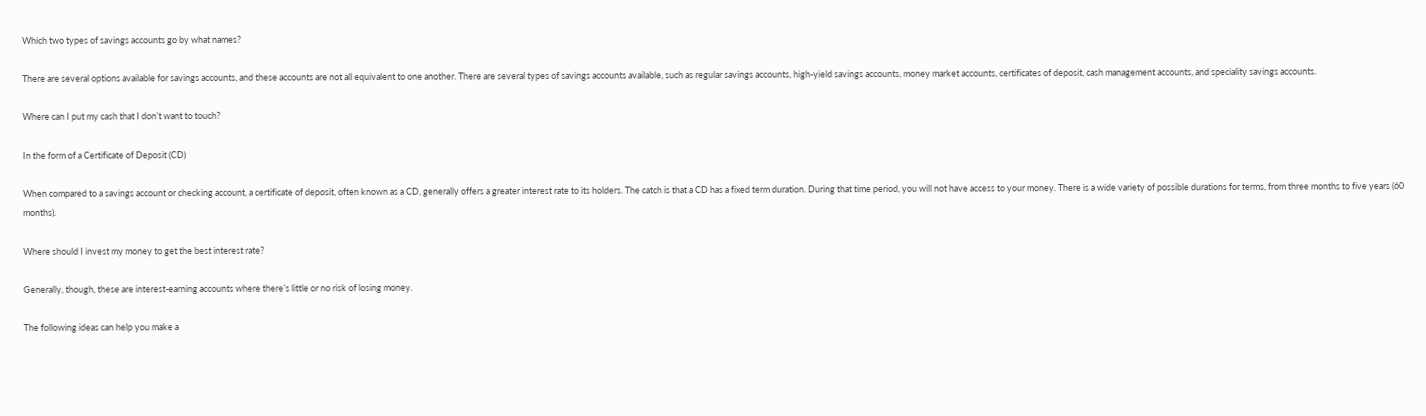Which two types of savings accounts go by what names?

There are several options available for savings accounts, and these accounts are not all equivalent to one another. There are several types of savings accounts available, such as regular savings accounts, high-yield savings accounts, money market accounts, certificates of deposit, cash management accounts, and speciality savings accounts.

Where can I put my cash that I don’t want to touch?

In the form of a Certificate of Deposit (CD)

When compared to a savings account or checking account, a certificate of deposit, often known as a CD, generally offers a greater interest rate to its holders. The catch is that a CD has a fixed term duration. During that time period, you will not have access to your money. There is a wide variety of possible durations for terms, from three months to five years (60 months).

Where should I invest my money to get the best interest rate?

Generally, though, these are interest-earning accounts where there’s little or no risk of losing money.

The following ideas can help you make a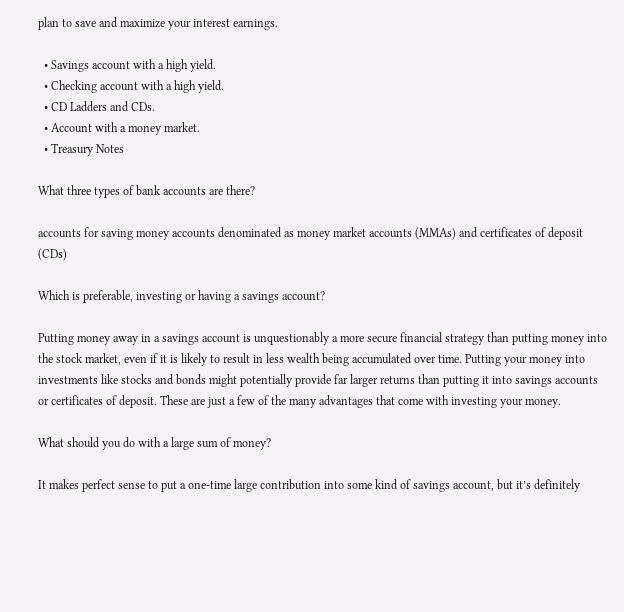plan to save and maximize your interest earnings.

  • Savings account with a high yield.
  • Checking account with a high yield.
  • CD Ladders and CDs.
  • Account with a money market.
  • Treasury Notes

What three types of bank accounts are there?

accounts for saving money accounts denominated as money market accounts (MMAs) and certificates of deposit (CDs)

Which is preferable, investing or having a savings account?

Putting money away in a savings account is unquestionably a more secure financial strategy than putting money into the stock market, even if it is likely to result in less wealth being accumulated over time. Putting your money into investments like stocks and bonds might potentially provide far larger returns than putting it into savings accounts or certificates of deposit. These are just a few of the many advantages that come with investing your money.

What should you do with a large sum of money?

It makes perfect sense to put a one-time large contribution into some kind of savings account, but it’s definitely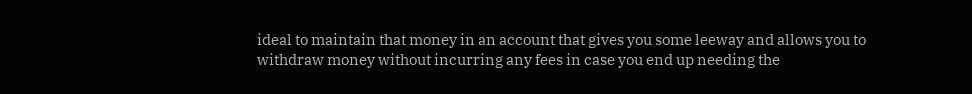ideal to maintain that money in an account that gives you some leeway and allows you to withdraw money without incurring any fees in case you end up needing the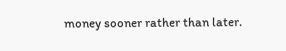money sooner rather than later.